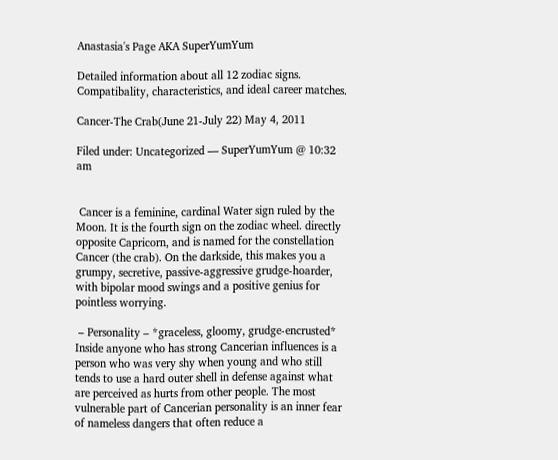Anastasia's Page AKA SuperYumYum

Detailed information about all 12 zodiac signs. Compatibality, characteristics, and ideal career matches.

Cancer-The Crab(June 21-July 22) May 4, 2011

Filed under: Uncategorized — SuperYumYum @ 10:32 am


 Cancer is a feminine, cardinal Water sign ruled by the Moon. It is the fourth sign on the zodiac wheel. directly opposite Capricorn, and is named for the constellation Cancer (the crab). On the darkside, this makes you a grumpy, secretive, passive-aggressive grudge-hoarder, with bipolar mood swings and a positive genius for pointless worrying.

 – Personality – *graceless, gloomy, grudge-encrusted* Inside anyone who has strong Cancerian influences is a person who was very shy when young and who still tends to use a hard outer shell in defense against what are perceived as hurts from other people. The most vulnerable part of Cancerian personality is an inner fear of nameless dangers that often reduce a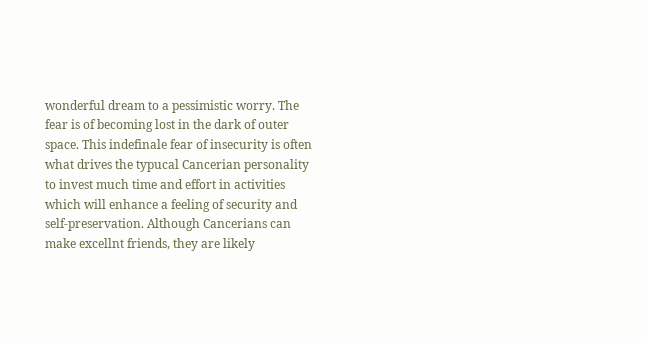wonderful dream to a pessimistic worry. The fear is of becoming lost in the dark of outer space. This indefinale fear of insecurity is often what drives the typucal Cancerian personality to invest much time and effort in activities which will enhance a feeling of security and self-preservation. Although Cancerians can make excellnt friends, they are likely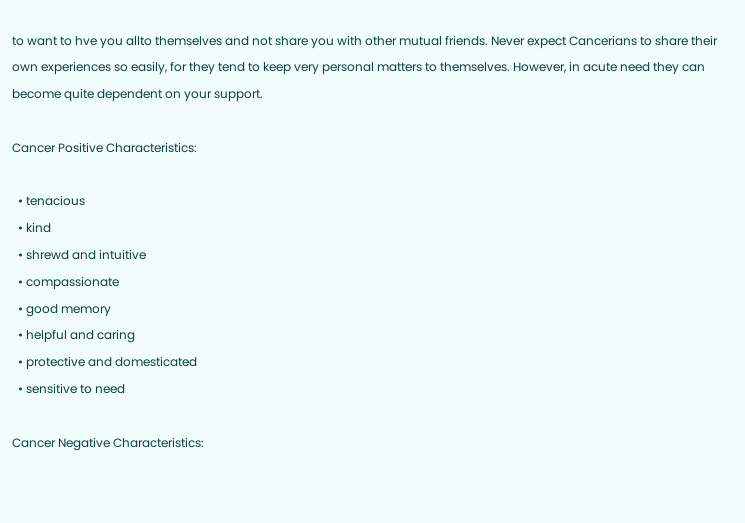to want to hve you allto themselves and not share you with other mutual friends. Never expect Cancerians to share their own experiences so easily, for they tend to keep very personal matters to themselves. However, in acute need they can become quite dependent on your support.

Cancer Positive Characteristics:

  • tenacious
  • kind
  • shrewd and intuitive
  • compassionate
  • good memory
  • helpful and caring
  • protective and domesticated
  • sensitive to need

Cancer Negative Characteristics: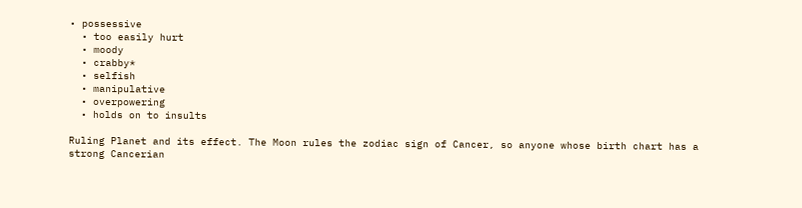• possessive
  • too easily hurt
  • moody
  • crabby*
  • selfish
  • manipulative
  • overpowering
  • holds on to insults

Ruling Planet and its effect. The Moon rules the zodiac sign of Cancer, so anyone whose birth chart has a strong Cancerian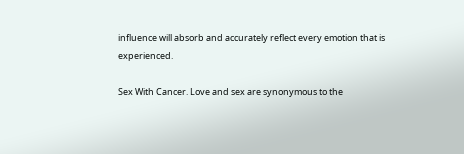influence will absorb and accurately reflect every emotion that is experienced.

Sex With Cancer. Love and sex are synonymous to the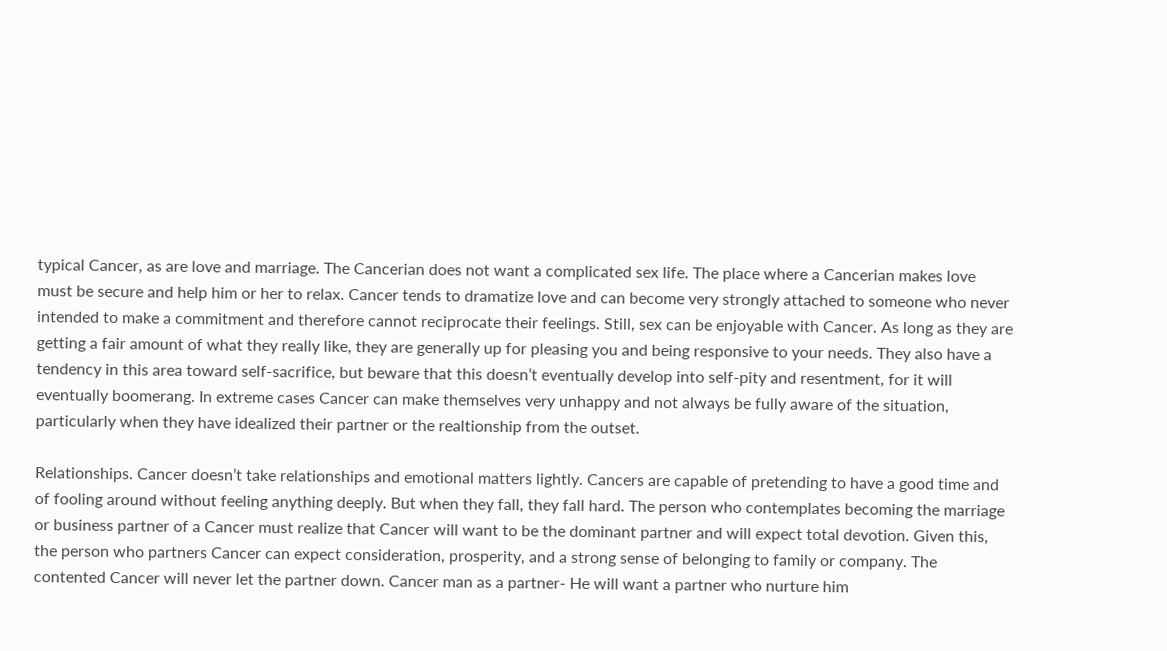typical Cancer, as are love and marriage. The Cancerian does not want a complicated sex life. The place where a Cancerian makes love must be secure and help him or her to relax. Cancer tends to dramatize love and can become very strongly attached to someone who never intended to make a commitment and therefore cannot reciprocate their feelings. Still, sex can be enjoyable with Cancer. As long as they are getting a fair amount of what they really like, they are generally up for pleasing you and being responsive to your needs. They also have a tendency in this area toward self-sacrifice, but beware that this doesn’t eventually develop into self-pity and resentment, for it will eventually boomerang. In extreme cases Cancer can make themselves very unhappy and not always be fully aware of the situation, particularly when they have idealized their partner or the realtionship from the outset.

Relationships. Cancer doesn’t take relationships and emotional matters lightly. Cancers are capable of pretending to have a good time and of fooling around without feeling anything deeply. But when they fall, they fall hard. The person who contemplates becoming the marriage or business partner of a Cancer must realize that Cancer will want to be the dominant partner and will expect total devotion. Given this, the person who partners Cancer can expect consideration, prosperity, and a strong sense of belonging to family or company. The contented Cancer will never let the partner down. Cancer man as a partner- He will want a partner who nurture him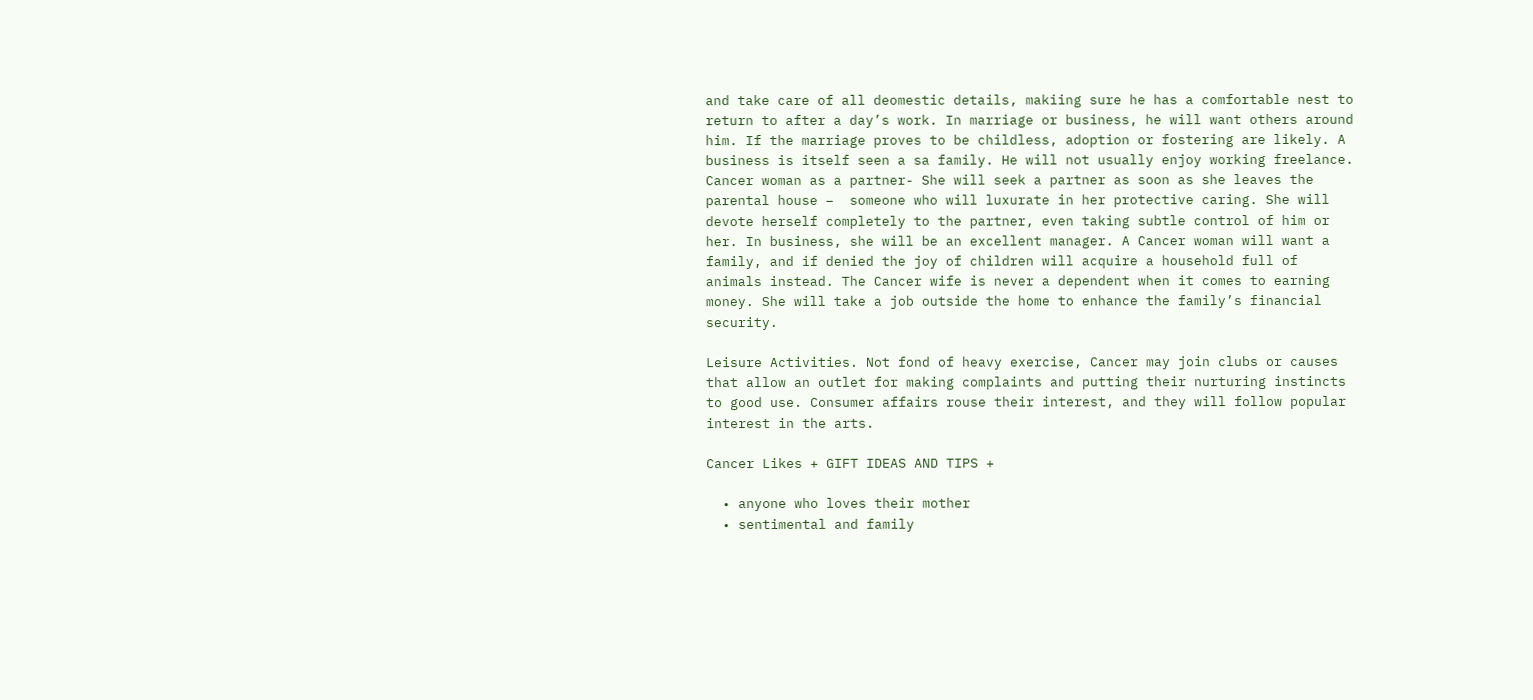and take care of all deomestic details, makiing sure he has a comfortable nest to return to after a day’s work. In marriage or business, he will want others around him. If the marriage proves to be childless, adoption or fostering are likely. A business is itself seen a sa family. He will not usually enjoy working freelance. Cancer woman as a partner- She will seek a partner as soon as she leaves the parental house –  someone who will luxurate in her protective caring. She will devote herself completely to the partner, even taking subtle control of him or her. In business, she will be an excellent manager. A Cancer woman will want a family, and if denied the joy of children will acquire a household full of animals instead. The Cancer wife is never a dependent when it comes to earning money. She will take a job outside the home to enhance the family’s financial security.

Leisure Activities. Not fond of heavy exercise, Cancer may join clubs or causes that allow an outlet for making complaints and putting their nurturing instincts to good use. Consumer affairs rouse their interest, and they will follow popular interest in the arts.

Cancer Likes + GIFT IDEAS AND TIPS +

  • anyone who loves their mother
  • sentimental and family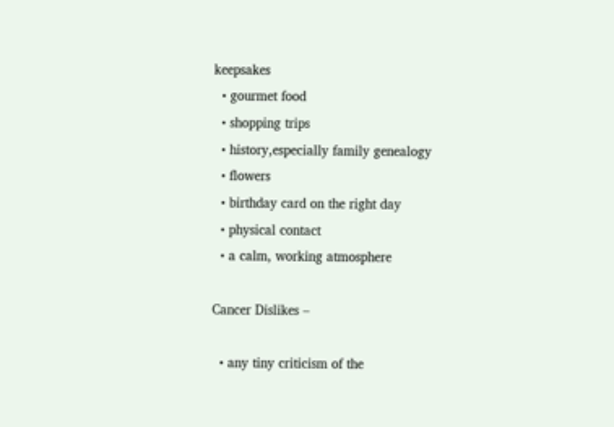keepsakes
  • gourmet food
  • shopping trips
  • history,especially family genealogy
  • flowers
  • birthday card on the right day
  • physical contact
  • a calm, working atmosphere

Cancer Dislikes –

  • any tiny criticism of the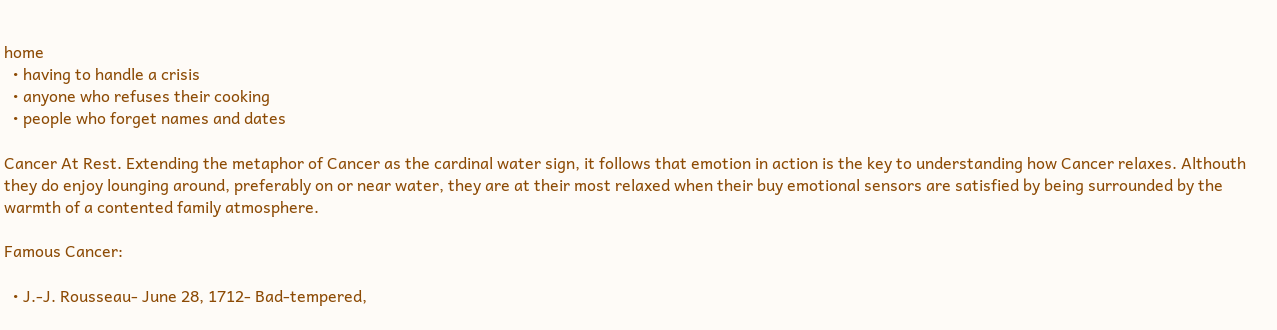home
  • having to handle a crisis
  • anyone who refuses their cooking
  • people who forget names and dates

Cancer At Rest. Extending the metaphor of Cancer as the cardinal water sign, it follows that emotion in action is the key to understanding how Cancer relaxes. Althouth they do enjoy lounging around, preferably on or near water, they are at their most relaxed when their buy emotional sensors are satisfied by being surrounded by the warmth of a contented family atmosphere.

Famous Cancer:

  • J.-J. Rousseau- June 28, 1712- Bad-tempered,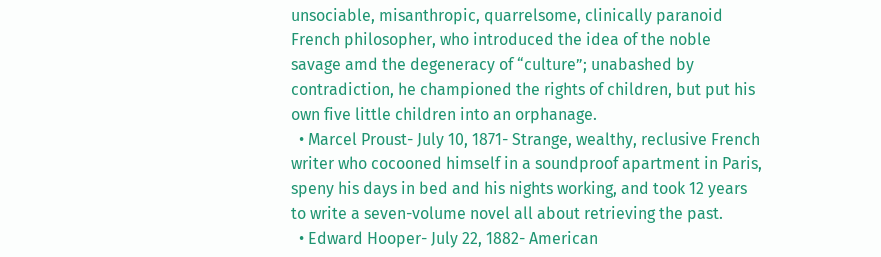unsociable, misanthropic, quarrelsome, clinically paranoid French philosopher, who introduced the idea of the noble savage amd the degeneracy of “culture”; unabashed by contradiction, he championed the rights of children, but put his own five little children into an orphanage.
  • Marcel Proust- July 10, 1871- Strange, wealthy, reclusive French writer who cocooned himself in a soundproof apartment in Paris, speny his days in bed and his nights working, and took 12 years to write a seven-volume novel all about retrieving the past.
  • Edward Hooper- July 22, 1882- American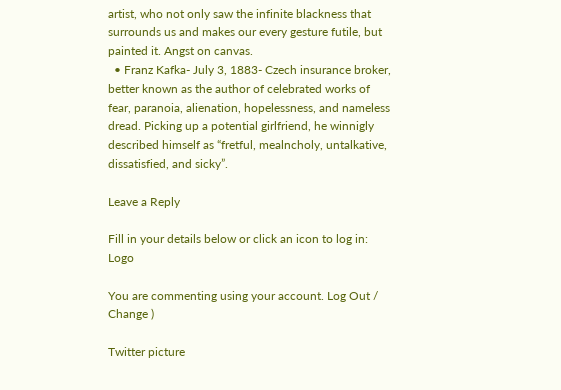artist, who not only saw the infinite blackness that surrounds us and makes our every gesture futile, but painted it. Angst on canvas.
  • Franz Kafka- July 3, 1883- Czech insurance broker, better known as the author of celebrated works of fear, paranoia, alienation, hopelessness, and nameless dread. Picking up a potential girlfriend, he winnigly described himself as “fretful, mealncholy, untalkative, dissatisfied, and sicky”.

Leave a Reply

Fill in your details below or click an icon to log in: Logo

You are commenting using your account. Log Out / Change )

Twitter picture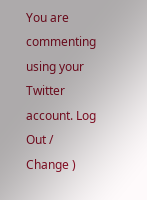You are commenting using your Twitter account. Log Out / Change )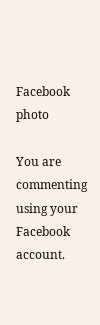Facebook photo

You are commenting using your Facebook account.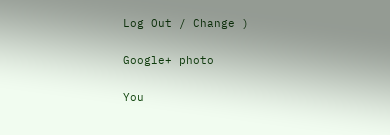Log Out / Change )

Google+ photo

You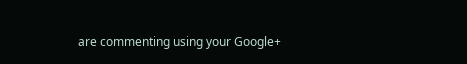are commenting using your Google+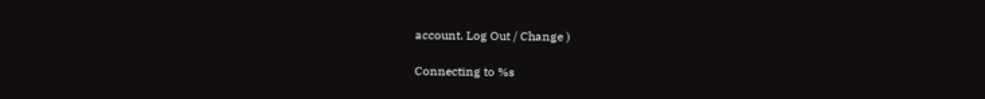account. Log Out / Change )

Connecting to %s